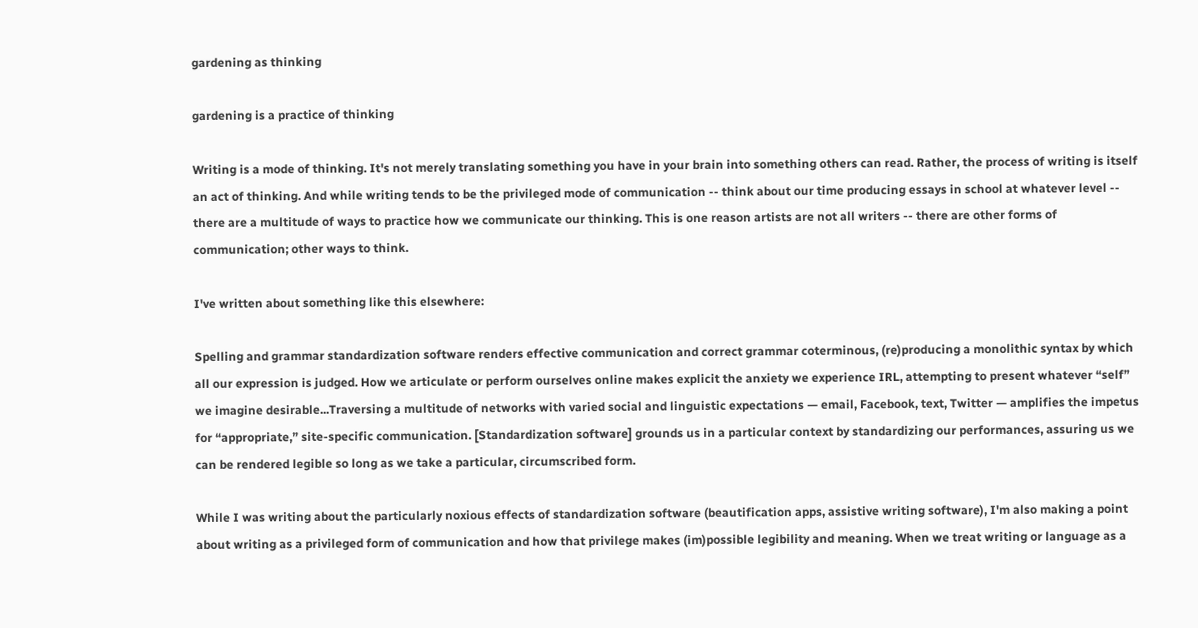gardening as thinking

gardening is a practice of thinking

Writing is a mode of thinking. It's not merely translating something you have in your brain into something others can read. Rather, the process of writing is itself an act of thinking. And while writing tends to be the privileged mode of communication -- think about our time producing essays in school at whatever level -- there are a multitude of ways to practice how we communicate our thinking. This is one reason artists are not all writers -- there are other forms of communication; other ways to think.

I've written about something like this elsewhere:

Spelling and grammar standardization software renders effective communication and correct grammar coterminous, (re)producing a monolithic syntax by which all our expression is judged. How we articulate or perform ourselves online makes explicit the anxiety we experience IRL, attempting to present whatever “self” we imagine desirable...Traversing a multitude of networks with varied social and linguistic expectations — email, Facebook, text, Twitter — amplifies the impetus for “appropriate,” site-specific communication. [Standardization software] grounds us in a particular context by standardizing our performances, assuring us we can be rendered legible so long as we take a particular, circumscribed form.

While I was writing about the particularly noxious effects of standardization software (beautification apps, assistive writing software), I'm also making a point about writing as a privileged form of communication and how that privilege makes (im)possible legibility and meaning. When we treat writing or language as a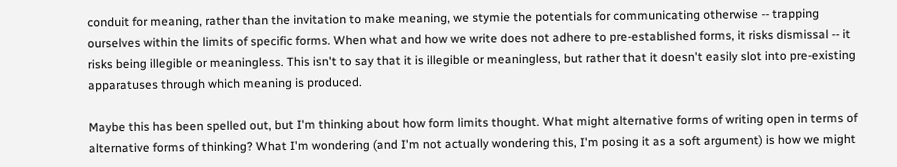conduit for meaning, rather than the invitation to make meaning, we stymie the potentials for communicating otherwise -- trapping ourselves within the limits of specific forms. When what and how we write does not adhere to pre-established forms, it risks dismissal -- it risks being illegible or meaningless. This isn't to say that it is illegible or meaningless, but rather that it doesn't easily slot into pre-existing apparatuses through which meaning is produced.

Maybe this has been spelled out, but I'm thinking about how form limits thought. What might alternative forms of writing open in terms of alternative forms of thinking? What I'm wondering (and I'm not actually wondering this, I'm posing it as a soft argument) is how we might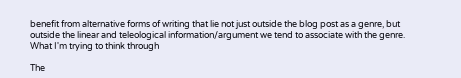benefit from alternative forms of writing that lie not just outside the blog post as a genre, but outside the linear and teleological information/argument we tend to associate with the genre. What I'm trying to think through

The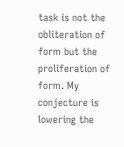task is not the obliteration of form but the proliferation of form. My conjecture is lowering the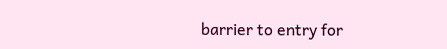barrier to entry for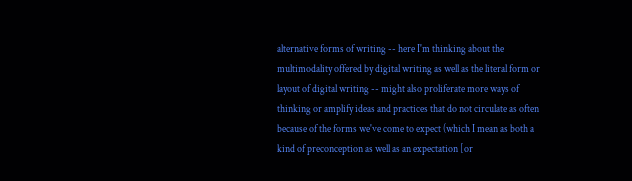alternative forms of writing -- here I'm thinking about the multimodality offered by digital writing as well as the literal form or layout of digital writing -- might also proliferate more ways of thinking or amplify ideas and practices that do not circulate as often because of the forms we've come to expect (which I mean as both a kind of preconception as well as an expectation [or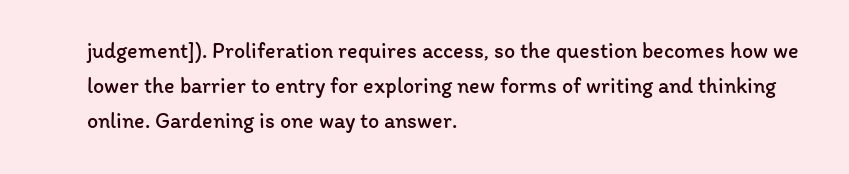judgement]). Proliferation requires access, so the question becomes how we lower the barrier to entry for exploring new forms of writing and thinking online. Gardening is one way to answer.